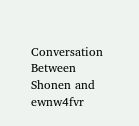Conversation Between Shonen and ewnw4fvr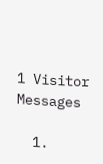1 Visitor Messages

  1.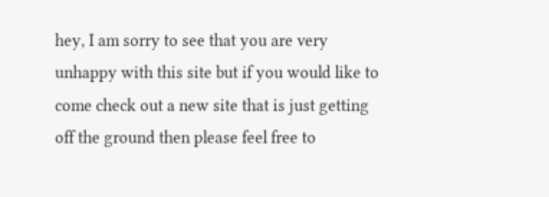hey, I am sorry to see that you are very unhappy with this site but if you would like to come check out a new site that is just getting off the ground then please feel free to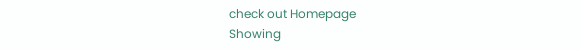check out Homepage
Showing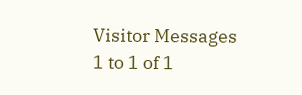Visitor Messages 1 to 1 of 1